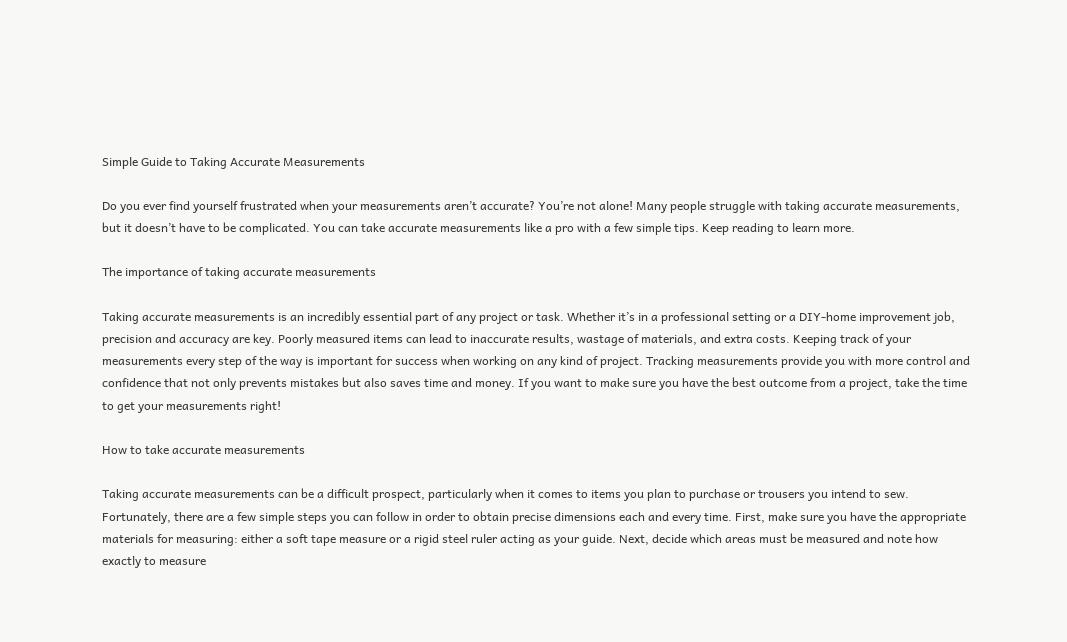Simple Guide to Taking Accurate Measurements

Do you ever find yourself frustrated when your measurements aren’t accurate? You’re not alone! Many people struggle with taking accurate measurements, but it doesn’t have to be complicated. You can take accurate measurements like a pro with a few simple tips. Keep reading to learn more.

The importance of taking accurate measurements

Taking accurate measurements is an incredibly essential part of any project or task. Whether it’s in a professional setting or a DIY-home improvement job, precision and accuracy are key. Poorly measured items can lead to inaccurate results, wastage of materials, and extra costs. Keeping track of your measurements every step of the way is important for success when working on any kind of project. Tracking measurements provide you with more control and confidence that not only prevents mistakes but also saves time and money. If you want to make sure you have the best outcome from a project, take the time to get your measurements right!

How to take accurate measurements

Taking accurate measurements can be a difficult prospect, particularly when it comes to items you plan to purchase or trousers you intend to sew. Fortunately, there are a few simple steps you can follow in order to obtain precise dimensions each and every time. First, make sure you have the appropriate materials for measuring: either a soft tape measure or a rigid steel ruler acting as your guide. Next, decide which areas must be measured and note how exactly to measure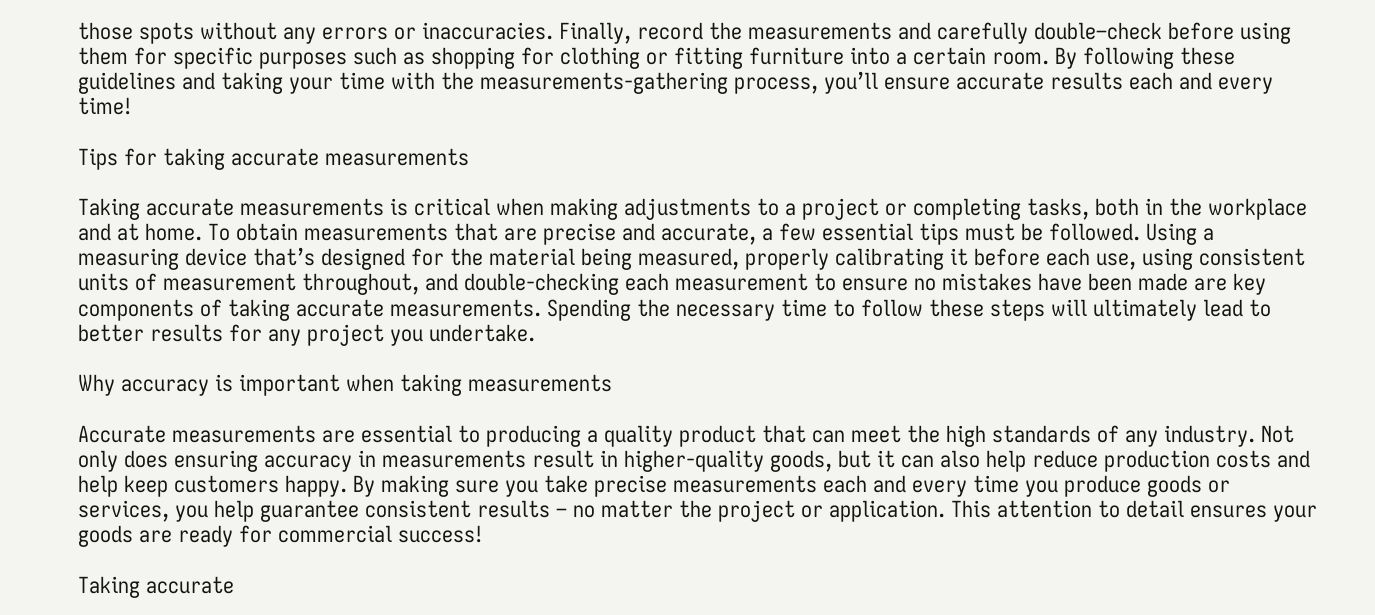those spots without any errors or inaccuracies. Finally, record the measurements and carefully double–check before using them for specific purposes such as shopping for clothing or fitting furniture into a certain room. By following these guidelines and taking your time with the measurements-gathering process, you’ll ensure accurate results each and every time!

Tips for taking accurate measurements

Taking accurate measurements is critical when making adjustments to a project or completing tasks, both in the workplace and at home. To obtain measurements that are precise and accurate, a few essential tips must be followed. Using a measuring device that’s designed for the material being measured, properly calibrating it before each use, using consistent units of measurement throughout, and double-checking each measurement to ensure no mistakes have been made are key components of taking accurate measurements. Spending the necessary time to follow these steps will ultimately lead to better results for any project you undertake.

Why accuracy is important when taking measurements

Accurate measurements are essential to producing a quality product that can meet the high standards of any industry. Not only does ensuring accuracy in measurements result in higher-quality goods, but it can also help reduce production costs and help keep customers happy. By making sure you take precise measurements each and every time you produce goods or services, you help guarantee consistent results – no matter the project or application. This attention to detail ensures your goods are ready for commercial success!

Taking accurate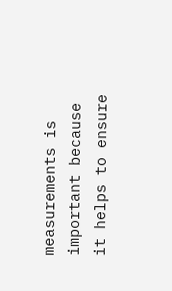measurements is important because it helps to ensure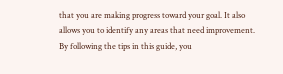that you are making progress toward your goal. It also allows you to identify any areas that need improvement. By following the tips in this guide, you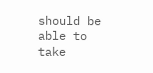should be able to take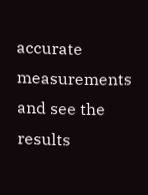accurate measurements and see the results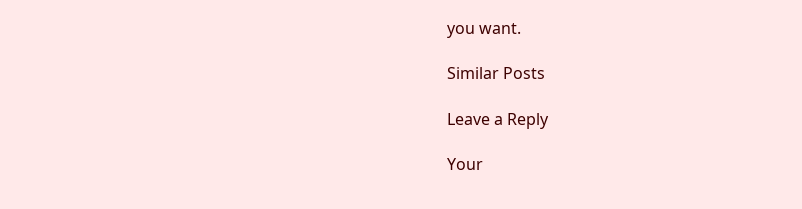you want.

Similar Posts

Leave a Reply

Your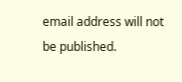email address will not be published.